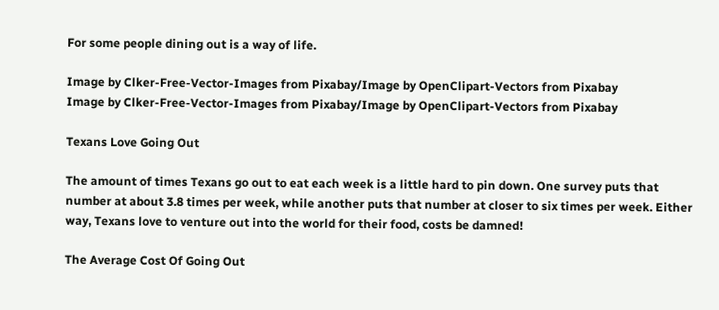For some people dining out is a way of life.

Image by Clker-Free-Vector-Images from Pixabay/Image by OpenClipart-Vectors from Pixabay
Image by Clker-Free-Vector-Images from Pixabay/Image by OpenClipart-Vectors from Pixabay

Texans Love Going Out

The amount of times Texans go out to eat each week is a little hard to pin down. One survey puts that number at about 3.8 times per week, while another puts that number at closer to six times per week. Either way, Texans love to venture out into the world for their food, costs be damned!

The Average Cost Of Going Out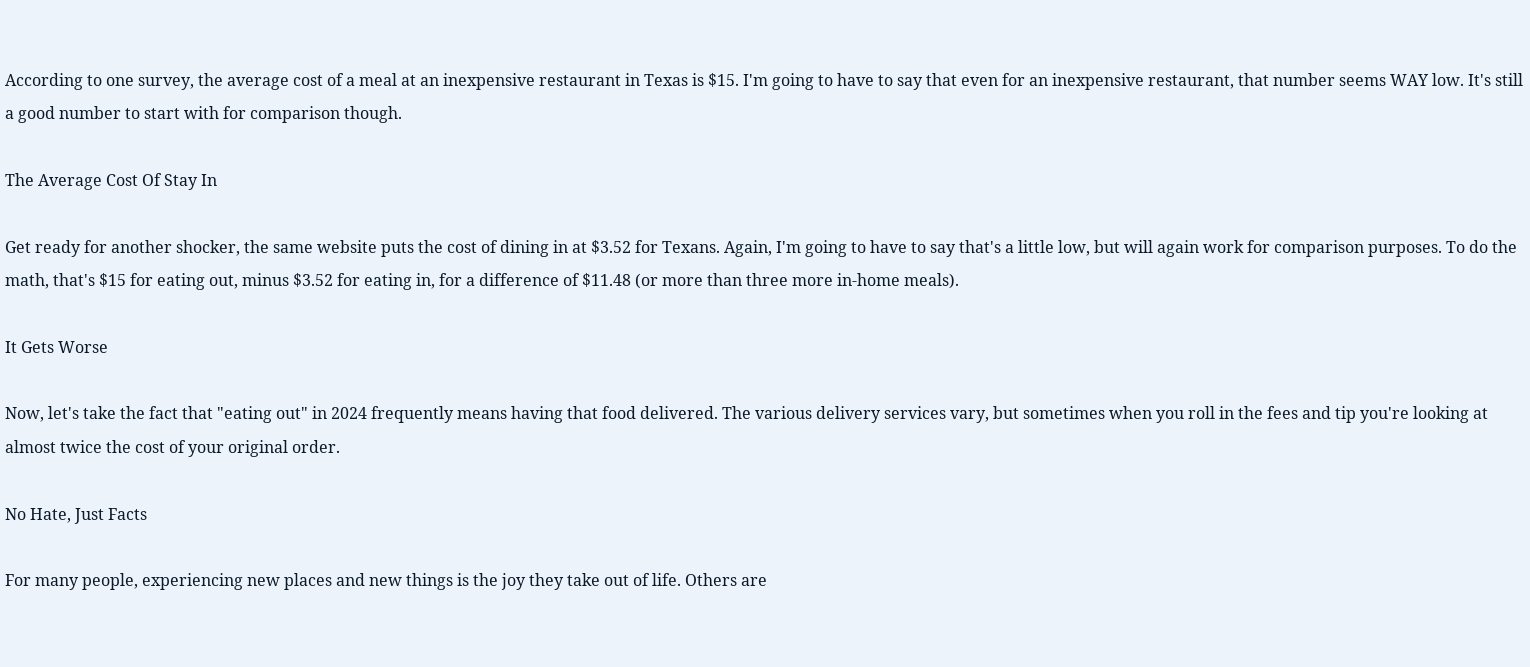According to one survey, the average cost of a meal at an inexpensive restaurant in Texas is $15. I'm going to have to say that even for an inexpensive restaurant, that number seems WAY low. It's still a good number to start with for comparison though.

The Average Cost Of Stay In

Get ready for another shocker, the same website puts the cost of dining in at $3.52 for Texans. Again, I'm going to have to say that's a little low, but will again work for comparison purposes. To do the math, that's $15 for eating out, minus $3.52 for eating in, for a difference of $11.48 (or more than three more in-home meals).

It Gets Worse

Now, let's take the fact that "eating out" in 2024 frequently means having that food delivered. The various delivery services vary, but sometimes when you roll in the fees and tip you're looking at almost twice the cost of your original order.

No Hate, Just Facts

For many people, experiencing new places and new things is the joy they take out of life. Others are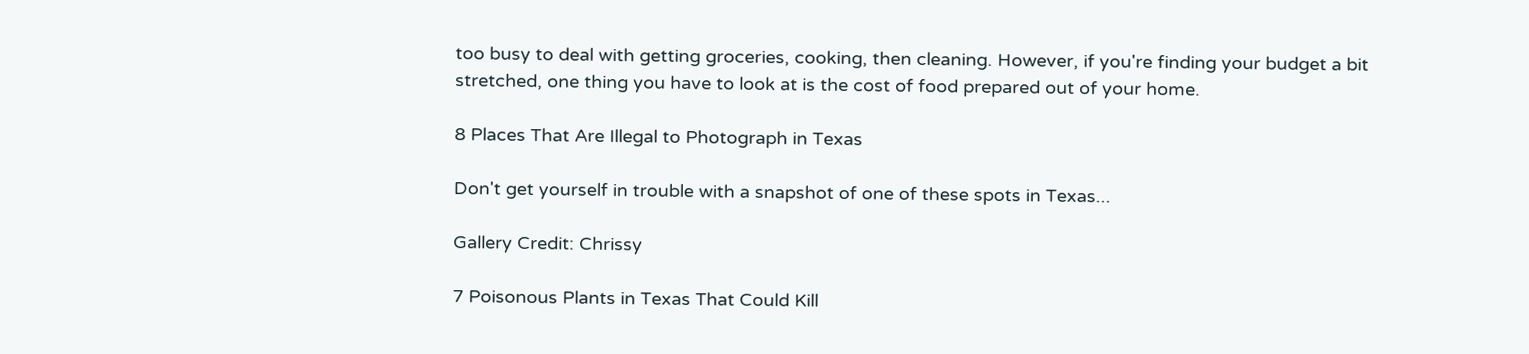too busy to deal with getting groceries, cooking, then cleaning. However, if you're finding your budget a bit stretched, one thing you have to look at is the cost of food prepared out of your home.

8 Places That Are Illegal to Photograph in Texas

Don't get yourself in trouble with a snapshot of one of these spots in Texas...

Gallery Credit: Chrissy

7 Poisonous Plants in Texas That Could Kill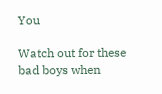You

Watch out for these bad boys when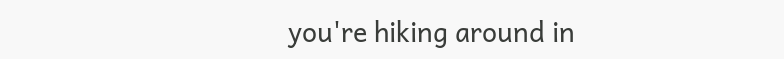you're hiking around in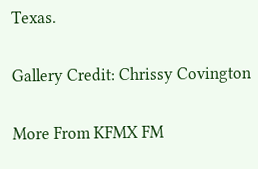Texas.

Gallery Credit: Chrissy Covington

More From KFMX FM